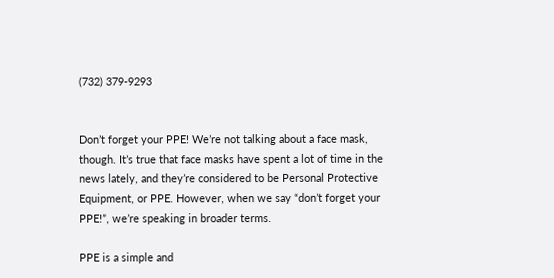(732) 379-9293


Don’t forget your PPE! We’re not talking about a face mask, though. It’s true that face masks have spent a lot of time in the news lately, and they’re considered to be Personal Protective Equipment, or PPE. However, when we say “don’t forget your PPE!”, we’re speaking in broader terms.

PPE is a simple and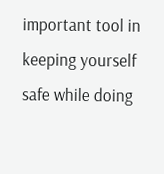important tool in keeping yourself safe while doing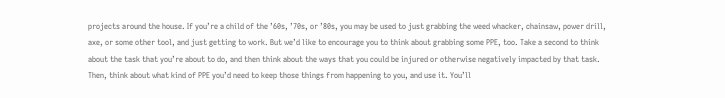projects around the house. If you’re a child of the ’60s, ’70s, or ’80s, you may be used to just grabbing the weed whacker, chainsaw, power drill, axe, or some other tool, and just getting to work. But we’d like to encourage you to think about grabbing some PPE, too. Take a second to think about the task that you’re about to do, and then think about the ways that you could be injured or otherwise negatively impacted by that task. Then, think about what kind of PPE you’d need to keep those things from happening to you, and use it. You’ll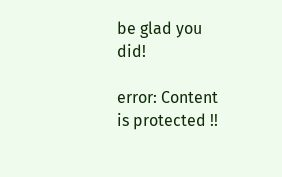be glad you did!

error: Content is protected !!